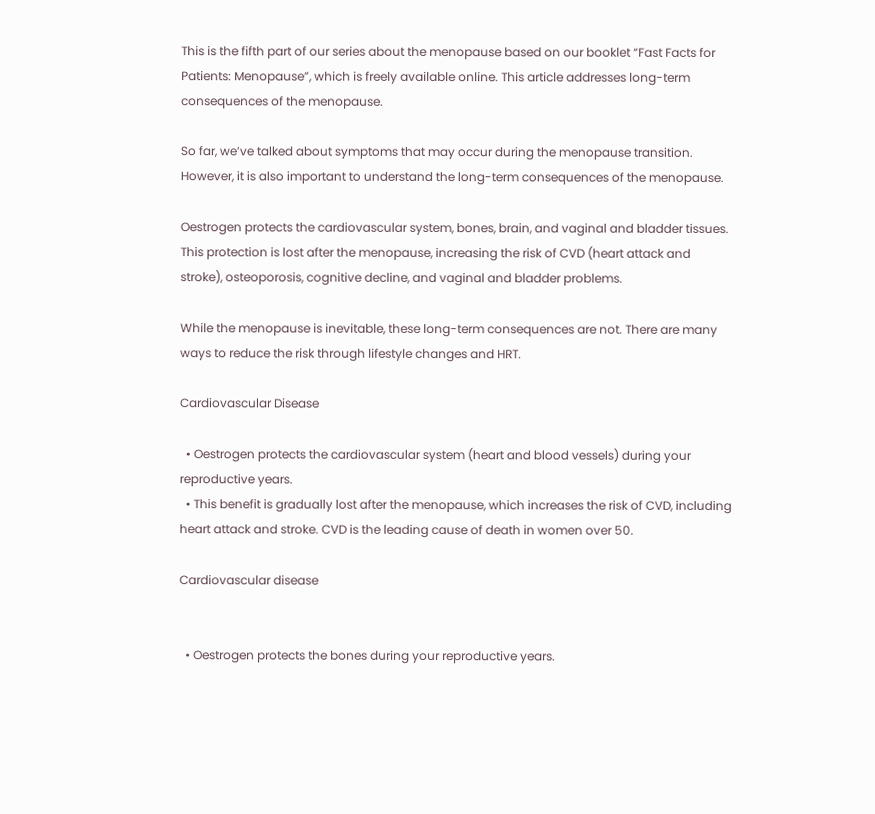This is the fifth part of our series about the menopause based on our booklet “Fast Facts for Patients: Menopause”, which is freely available online. This article addresses long-term consequences of the menopause.

So far, we’ve talked about symptoms that may occur during the menopause transition. However, it is also important to understand the long-term consequences of the menopause.

Oestrogen protects the cardiovascular system, bones, brain, and vaginal and bladder tissues. This protection is lost after the menopause, increasing the risk of CVD (heart attack and stroke), osteoporosis, cognitive decline, and vaginal and bladder problems.

While the menopause is inevitable, these long-term consequences are not. There are many ways to reduce the risk through lifestyle changes and HRT.

Cardiovascular Disease

  • Oestrogen protects the cardiovascular system (heart and blood vessels) during your reproductive years.
  • This benefit is gradually lost after the menopause, which increases the risk of CVD, including heart attack and stroke. CVD is the leading cause of death in women over 50.

Cardiovascular disease


  • Oestrogen protects the bones during your reproductive years.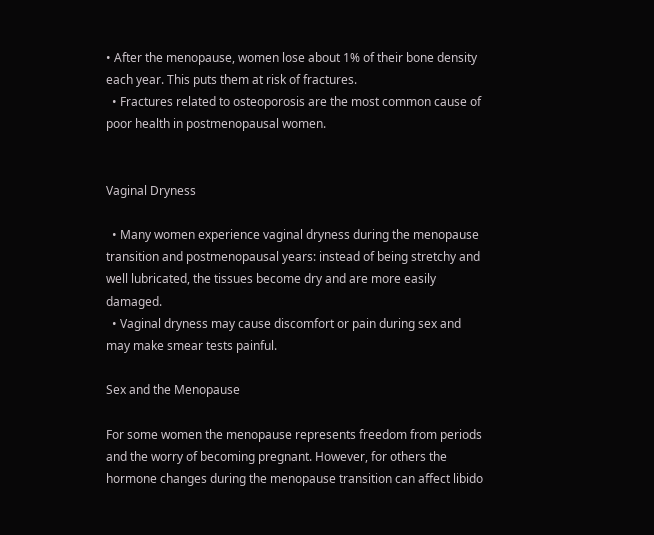• After the menopause, women lose about 1% of their bone density each year. This puts them at risk of fractures.
  • Fractures related to osteoporosis are the most common cause of poor health in postmenopausal women.


Vaginal Dryness

  • Many women experience vaginal dryness during the menopause transition and postmenopausal years: instead of being stretchy and well lubricated, the tissues become dry and are more easily damaged.
  • Vaginal dryness may cause discomfort or pain during sex and may make smear tests painful.

Sex and the Menopause

For some women the menopause represents freedom from periods and the worry of becoming pregnant. However, for others the hormone changes during the menopause transition can affect libido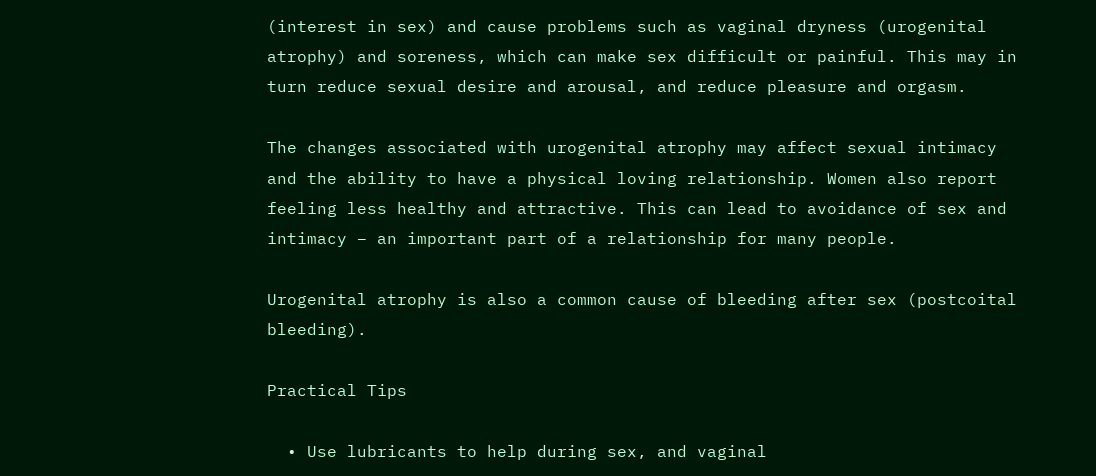(interest in sex) and cause problems such as vaginal dryness (urogenital atrophy) and soreness, which can make sex difficult or painful. This may in turn reduce sexual desire and arousal, and reduce pleasure and orgasm.

The changes associated with urogenital atrophy may affect sexual intimacy and the ability to have a physical loving relationship. Women also report feeling less healthy and attractive. This can lead to avoidance of sex and intimacy – an important part of a relationship for many people.

Urogenital atrophy is also a common cause of bleeding after sex (postcoital bleeding).

Practical Tips

  • Use lubricants to help during sex, and vaginal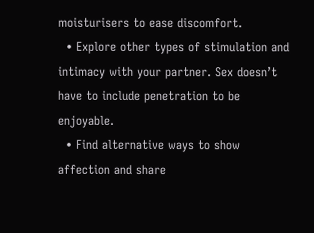moisturisers to ease discomfort.
  • Explore other types of stimulation and intimacy with your partner. Sex doesn’t have to include penetration to be enjoyable.
  • Find alternative ways to show affection and share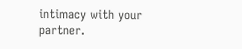intimacy with your partner.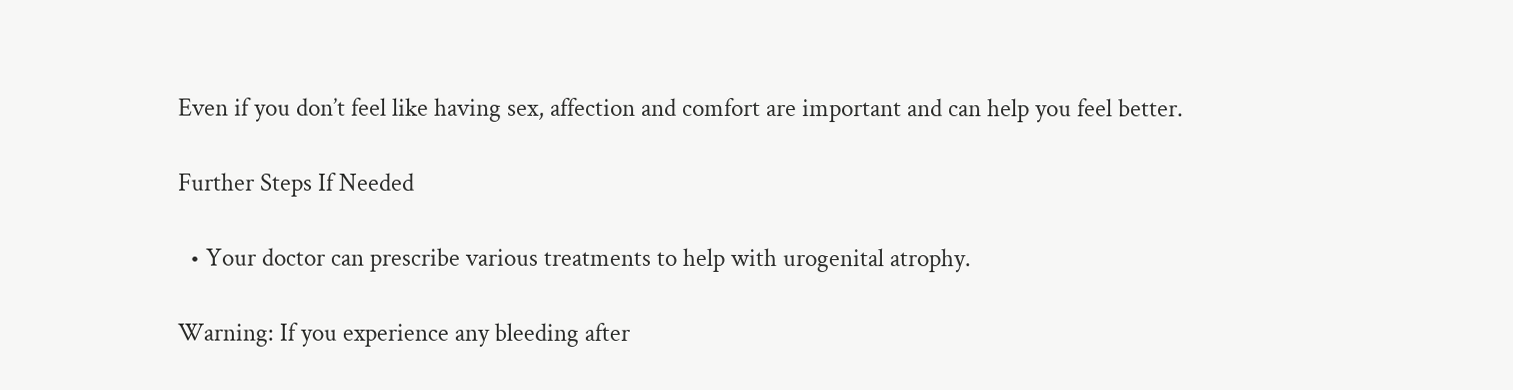Even if you don’t feel like having sex, affection and comfort are important and can help you feel better.

Further Steps If Needed

  • Your doctor can prescribe various treatments to help with urogenital atrophy.

Warning: If you experience any bleeding after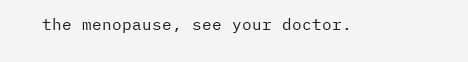the menopause, see your doctor.